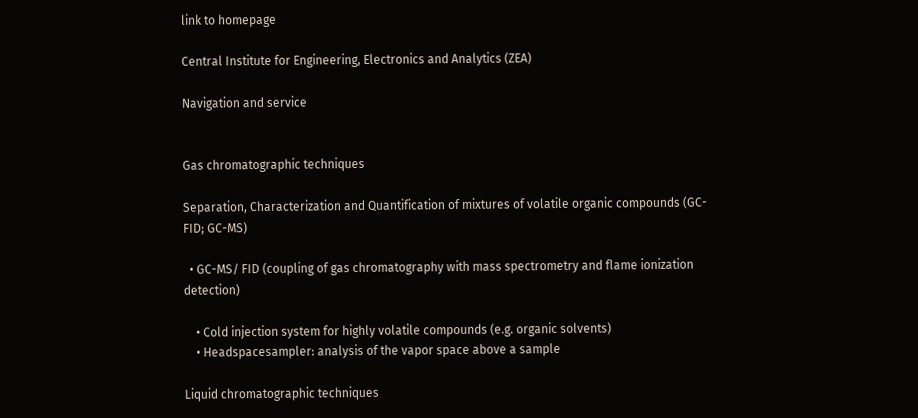link to homepage

Central Institute for Engineering, Electronics and Analytics (ZEA)

Navigation and service


Gas chromatographic techniques

Separation, Characterization and Quantification of mixtures of volatile organic compounds (GC-FID; GC-MS)

  • GC-MS/ FID (coupling of gas chromatography with mass spectrometry and flame ionization detection)

    • Cold injection system for highly volatile compounds (e.g. organic solvents)
    • Headspacesampler: analysis of the vapor space above a sample

Liquid chromatographic techniques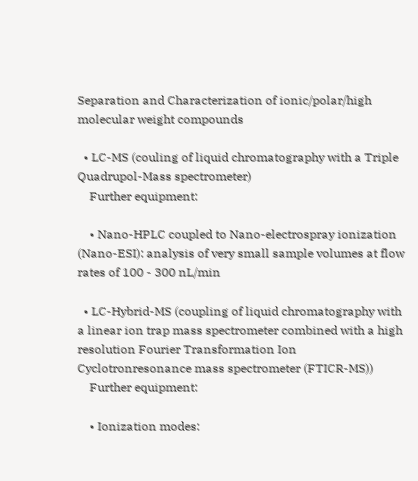Separation and Characterization of ionic/polar/high molecular weight compounds

  • LC-MS (couling of liquid chromatography with a Triple Quadrupol-Mass spectrometer)
    Further equipment:

    • Nano-HPLC coupled to Nano-electrospray ionization (Nano-ESI): analysis of very small sample volumes at flow rates of 100 - 300 nL/min

  • LC-Hybrid-MS (coupling of liquid chromatography with a linear ion trap mass spectrometer combined with a high resolution Fourier Transformation Ion Cyclotronresonance mass spectrometer (FTICR-MS))
    Further equipment:

    • Ionization modes: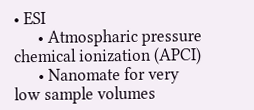• ESI
      • Atmospharic pressure chemical ionization (APCI)
      • Nanomate for very low sample volumes